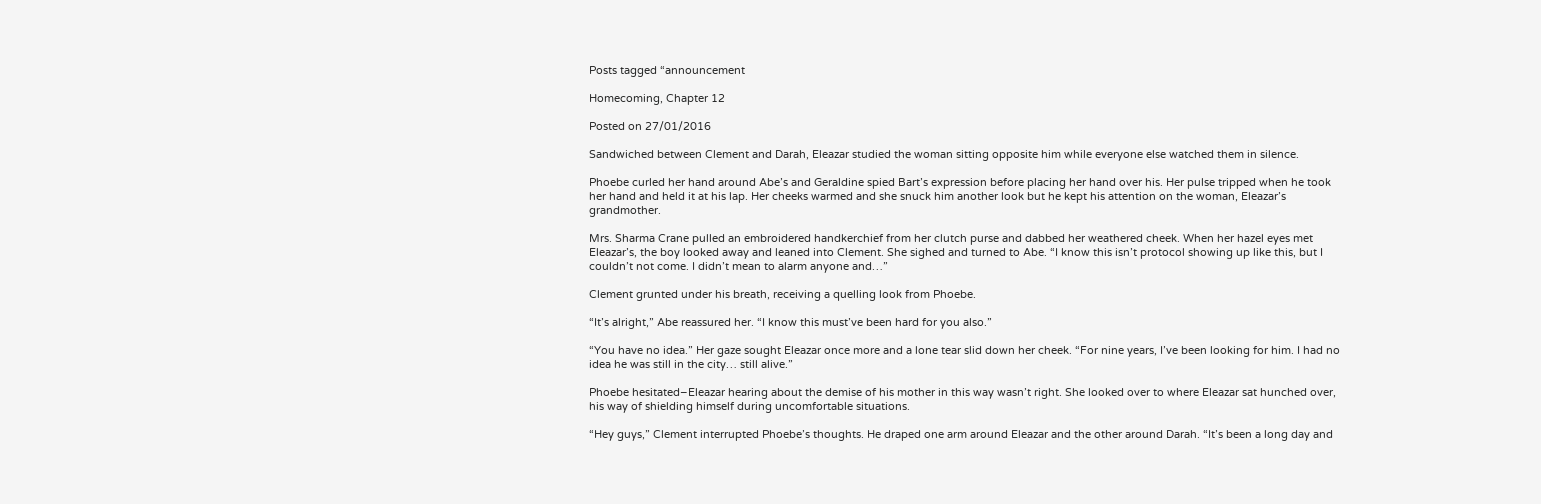Posts tagged “announcement

Homecoming, Chapter 12

Posted on 27/01/2016

Sandwiched between Clement and Darah, Eleazar studied the woman sitting opposite him while everyone else watched them in silence.

Phoebe curled her hand around Abe’s and Geraldine spied Bart’s expression before placing her hand over his. Her pulse tripped when he took her hand and held it at his lap. Her cheeks warmed and she snuck him another look but he kept his attention on the woman, Eleazar’s grandmother.

Mrs. Sharma Crane pulled an embroidered handkerchief from her clutch purse and dabbed her weathered cheek. When her hazel eyes met Eleazar’s, the boy looked away and leaned into Clement. She sighed and turned to Abe. “I know this isn’t protocol showing up like this, but I couldn’t not come. I didn’t mean to alarm anyone and…”

Clement grunted under his breath, receiving a quelling look from Phoebe.

“It’s alright,” Abe reassured her. “I know this must’ve been hard for you also.”

“You have no idea.” Her gaze sought Eleazar once more and a lone tear slid down her cheek. “For nine years, I’ve been looking for him. I had no idea he was still in the city… still alive.”

Phoebe hesitated–Eleazar hearing about the demise of his mother in this way wasn’t right. She looked over to where Eleazar sat hunched over, his way of shielding himself during uncomfortable situations.

“Hey guys,” Clement interrupted Phoebe’s thoughts. He draped one arm around Eleazar and the other around Darah. “It’s been a long day and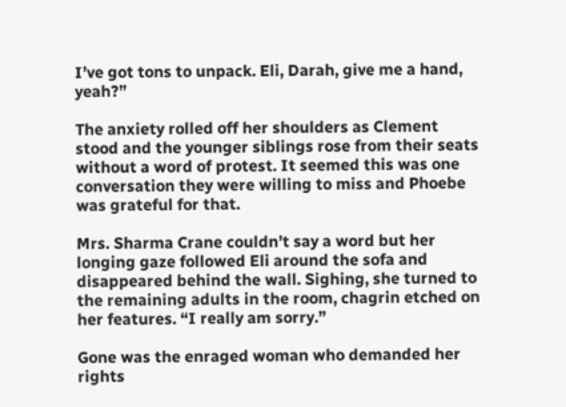I’ve got tons to unpack. Eli, Darah, give me a hand, yeah?”

The anxiety rolled off her shoulders as Clement stood and the younger siblings rose from their seats without a word of protest. It seemed this was one conversation they were willing to miss and Phoebe was grateful for that.

Mrs. Sharma Crane couldn’t say a word but her longing gaze followed Eli around the sofa and disappeared behind the wall. Sighing, she turned to the remaining adults in the room, chagrin etched on her features. “I really am sorry.”

Gone was the enraged woman who demanded her rights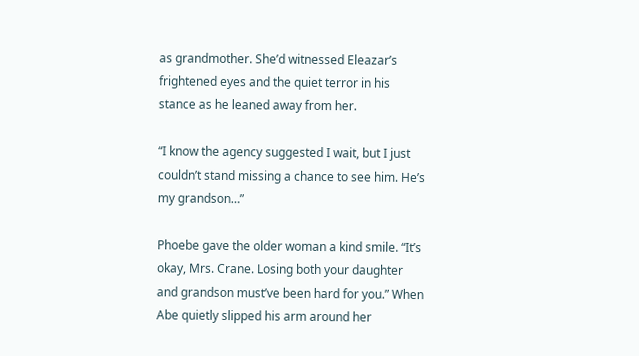as grandmother. She’d witnessed Eleazar’s frightened eyes and the quiet terror in his stance as he leaned away from her.

“I know the agency suggested I wait, but I just couldn’t stand missing a chance to see him. He’s my grandson…”

Phoebe gave the older woman a kind smile. “It’s okay, Mrs. Crane. Losing both your daughter and grandson must’ve been hard for you.” When Abe quietly slipped his arm around her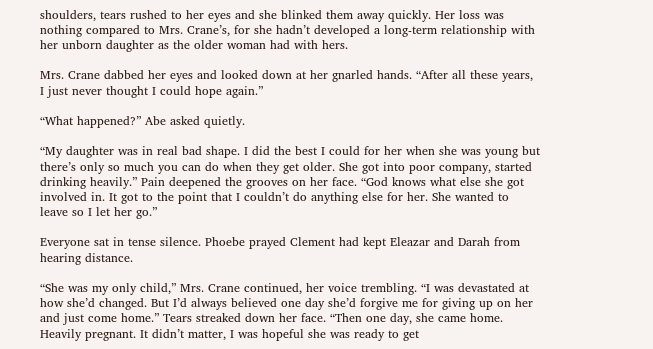shoulders, tears rushed to her eyes and she blinked them away quickly. Her loss was nothing compared to Mrs. Crane’s, for she hadn’t developed a long-term relationship with her unborn daughter as the older woman had with hers.

Mrs. Crane dabbed her eyes and looked down at her gnarled hands. “After all these years, I just never thought I could hope again.”

“What happened?” Abe asked quietly.

“My daughter was in real bad shape. I did the best I could for her when she was young but there’s only so much you can do when they get older. She got into poor company, started drinking heavily.” Pain deepened the grooves on her face. “God knows what else she got involved in. It got to the point that I couldn’t do anything else for her. She wanted to leave so I let her go.”

Everyone sat in tense silence. Phoebe prayed Clement had kept Eleazar and Darah from hearing distance.

“She was my only child,” Mrs. Crane continued, her voice trembling. “I was devastated at how she’d changed. But I’d always believed one day she’d forgive me for giving up on her and just come home.” Tears streaked down her face. “Then one day, she came home. Heavily pregnant. It didn’t matter, I was hopeful she was ready to get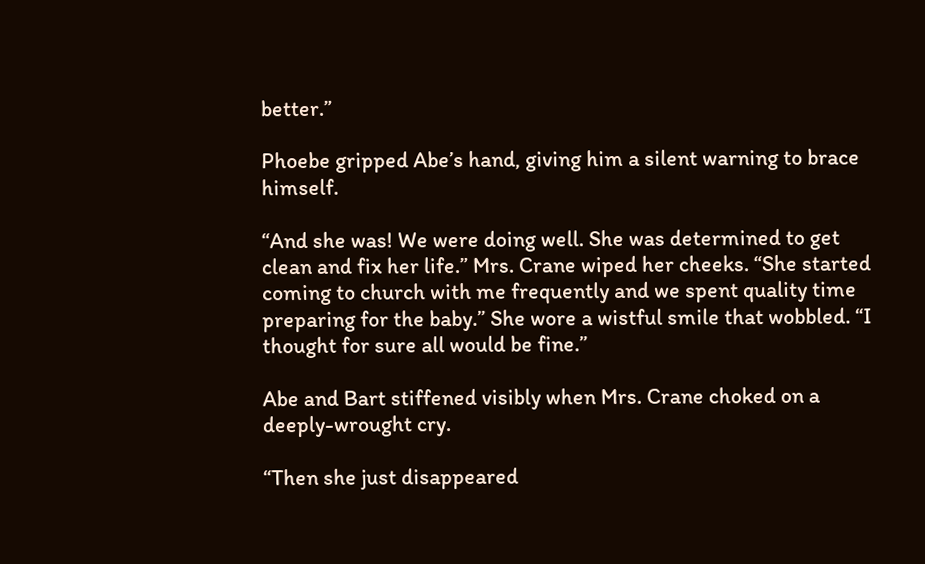better.”

Phoebe gripped Abe’s hand, giving him a silent warning to brace himself.

“And she was! We were doing well. She was determined to get clean and fix her life.” Mrs. Crane wiped her cheeks. “She started coming to church with me frequently and we spent quality time preparing for the baby.” She wore a wistful smile that wobbled. “I thought for sure all would be fine.”

Abe and Bart stiffened visibly when Mrs. Crane choked on a deeply-wrought cry.

“Then she just disappeared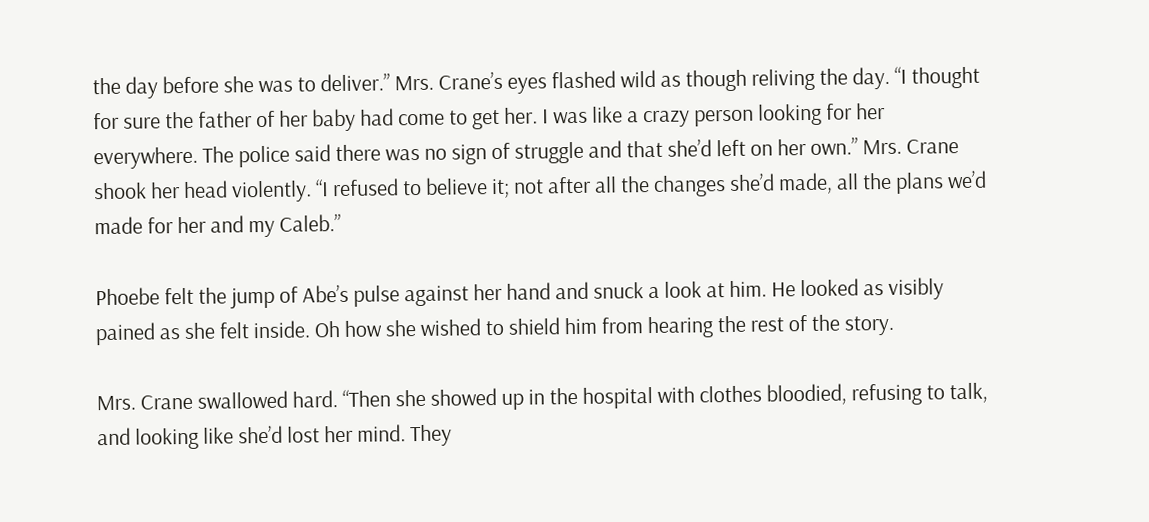the day before she was to deliver.” Mrs. Crane’s eyes flashed wild as though reliving the day. “I thought for sure the father of her baby had come to get her. I was like a crazy person looking for her everywhere. The police said there was no sign of struggle and that she’d left on her own.” Mrs. Crane shook her head violently. “I refused to believe it; not after all the changes she’d made, all the plans we’d made for her and my Caleb.”

Phoebe felt the jump of Abe’s pulse against her hand and snuck a look at him. He looked as visibly pained as she felt inside. Oh how she wished to shield him from hearing the rest of the story.

Mrs. Crane swallowed hard. “Then she showed up in the hospital with clothes bloodied, refusing to talk, and looking like she’d lost her mind. They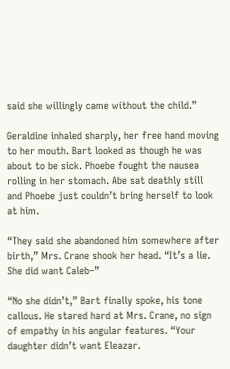said she willingly came without the child.”

Geraldine inhaled sharply, her free hand moving to her mouth. Bart looked as though he was about to be sick. Phoebe fought the nausea rolling in her stomach. Abe sat deathly still and Phoebe just couldn’t bring herself to look at him.

“They said she abandoned him somewhere after birth,” Mrs. Crane shook her head. “It’s a lie. She did want Caleb–”

“No she didn’t,” Bart finally spoke, his tone callous. He stared hard at Mrs. Crane, no sign of empathy in his angular features. “Your daughter didn’t want Eleazar.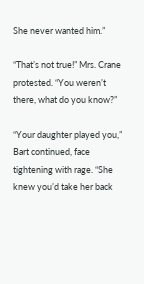She never wanted him.”

“That’s not true!” Mrs. Crane protested. “You weren’t there, what do you know?”

“Your daughter played you,” Bart continued, face tightening with rage. “She knew you’d take her back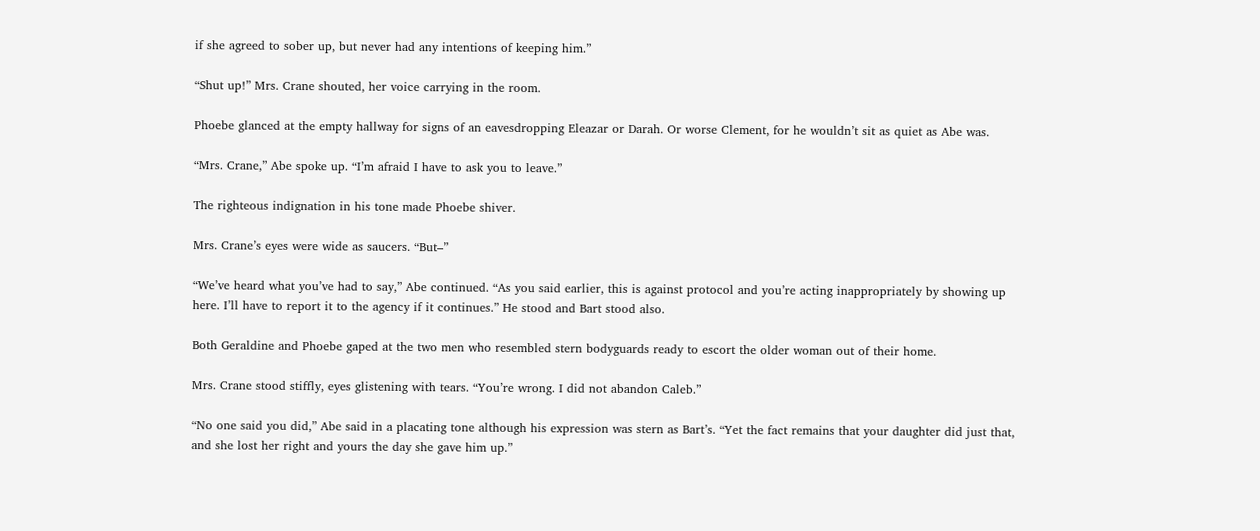if she agreed to sober up, but never had any intentions of keeping him.”

“Shut up!” Mrs. Crane shouted, her voice carrying in the room.

Phoebe glanced at the empty hallway for signs of an eavesdropping Eleazar or Darah. Or worse Clement, for he wouldn’t sit as quiet as Abe was.

“Mrs. Crane,” Abe spoke up. “I’m afraid I have to ask you to leave.”

The righteous indignation in his tone made Phoebe shiver.

Mrs. Crane’s eyes were wide as saucers. “But–”

“We’ve heard what you’ve had to say,” Abe continued. “As you said earlier, this is against protocol and you’re acting inappropriately by showing up here. I’ll have to report it to the agency if it continues.” He stood and Bart stood also.

Both Geraldine and Phoebe gaped at the two men who resembled stern bodyguards ready to escort the older woman out of their home.

Mrs. Crane stood stiffly, eyes glistening with tears. “You’re wrong. I did not abandon Caleb.”

“No one said you did,” Abe said in a placating tone although his expression was stern as Bart’s. “Yet the fact remains that your daughter did just that, and she lost her right and yours the day she gave him up.”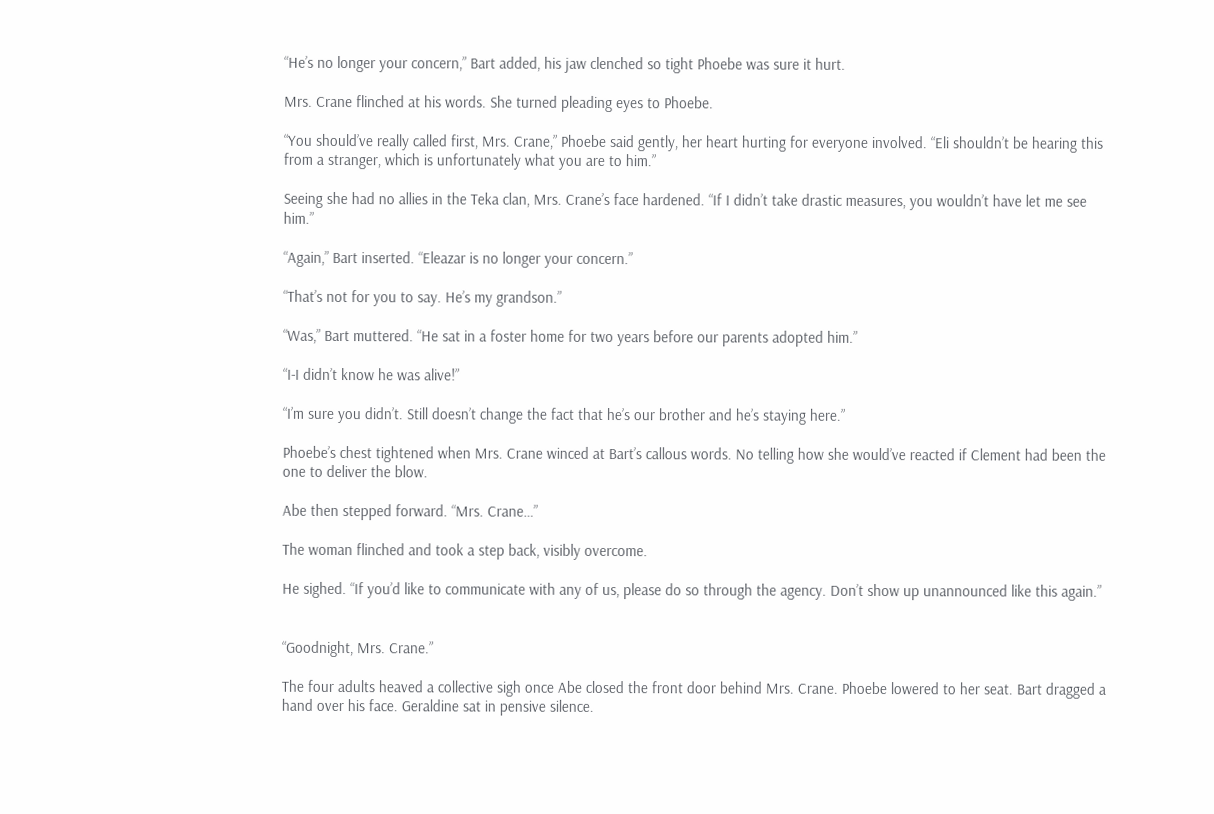“He’s no longer your concern,” Bart added, his jaw clenched so tight Phoebe was sure it hurt.

Mrs. Crane flinched at his words. She turned pleading eyes to Phoebe.

“You should’ve really called first, Mrs. Crane,” Phoebe said gently, her heart hurting for everyone involved. “Eli shouldn’t be hearing this from a stranger, which is unfortunately what you are to him.”

Seeing she had no allies in the Teka clan, Mrs. Crane’s face hardened. “If I didn’t take drastic measures, you wouldn’t have let me see him.”

“Again,” Bart inserted. “Eleazar is no longer your concern.”

“That’s not for you to say. He’s my grandson.”

“Was,” Bart muttered. “He sat in a foster home for two years before our parents adopted him.”

“I-I didn’t know he was alive!”

“I’m sure you didn’t. Still doesn’t change the fact that he’s our brother and he’s staying here.”

Phoebe’s chest tightened when Mrs. Crane winced at Bart’s callous words. No telling how she would’ve reacted if Clement had been the one to deliver the blow.

Abe then stepped forward. “Mrs. Crane…”

The woman flinched and took a step back, visibly overcome.

He sighed. “If you’d like to communicate with any of us, please do so through the agency. Don’t show up unannounced like this again.”


“Goodnight, Mrs. Crane.”

The four adults heaved a collective sigh once Abe closed the front door behind Mrs. Crane. Phoebe lowered to her seat. Bart dragged a hand over his face. Geraldine sat in pensive silence.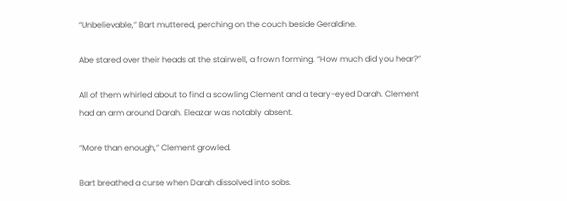“Unbelievable,” Bart muttered, perching on the couch beside Geraldine.

Abe stared over their heads at the stairwell, a frown forming. “How much did you hear?”

All of them whirled about to find a scowling Clement and a teary-eyed Darah. Clement had an arm around Darah. Eleazar was notably absent.

“More than enough,” Clement growled.

Bart breathed a curse when Darah dissolved into sobs.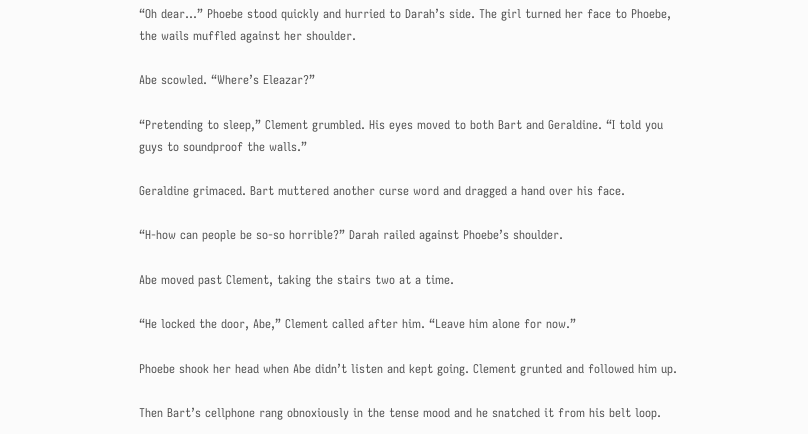“Oh dear…” Phoebe stood quickly and hurried to Darah’s side. The girl turned her face to Phoebe, the wails muffled against her shoulder.

Abe scowled. “Where’s Eleazar?”

“Pretending to sleep,” Clement grumbled. His eyes moved to both Bart and Geraldine. “I told you guys to soundproof the walls.”

Geraldine grimaced. Bart muttered another curse word and dragged a hand over his face.

“H-how can people be so-so horrible?” Darah railed against Phoebe’s shoulder.

Abe moved past Clement, taking the stairs two at a time.

“He locked the door, Abe,” Clement called after him. “Leave him alone for now.”

Phoebe shook her head when Abe didn’t listen and kept going. Clement grunted and followed him up.

Then Bart’s cellphone rang obnoxiously in the tense mood and he snatched it from his belt loop.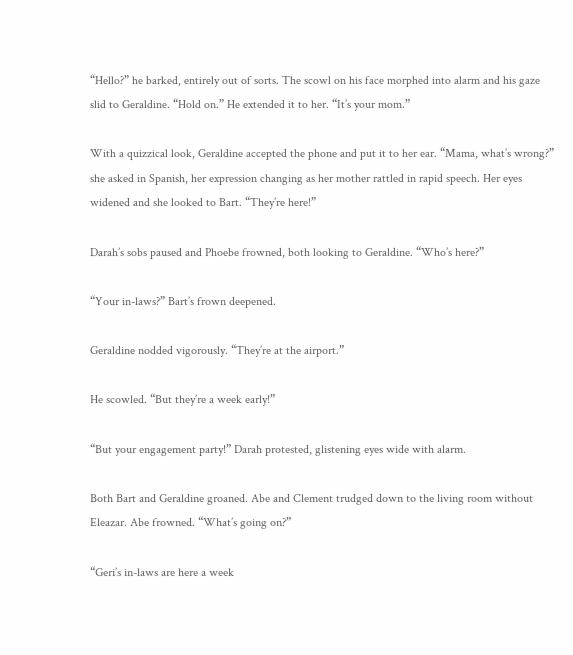“Hello?” he barked, entirely out of sorts. The scowl on his face morphed into alarm and his gaze slid to Geraldine. “Hold on.” He extended it to her. “It’s your mom.”

With a quizzical look, Geraldine accepted the phone and put it to her ear. “Mama, what’s wrong?” she asked in Spanish, her expression changing as her mother rattled in rapid speech. Her eyes widened and she looked to Bart. “They’re here!”

Darah’s sobs paused and Phoebe frowned, both looking to Geraldine. “Who’s here?”

“Your in-laws?” Bart’s frown deepened.

Geraldine nodded vigorously. “They’re at the airport.”

He scowled. “But they’re a week early!”

“But your engagement party!” Darah protested, glistening eyes wide with alarm.

Both Bart and Geraldine groaned. Abe and Clement trudged down to the living room without Eleazar. Abe frowned. “What’s going on?”

“Geri’s in-laws are here a week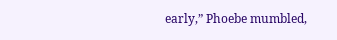early,” Phoebe mumbled,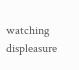watching displeasure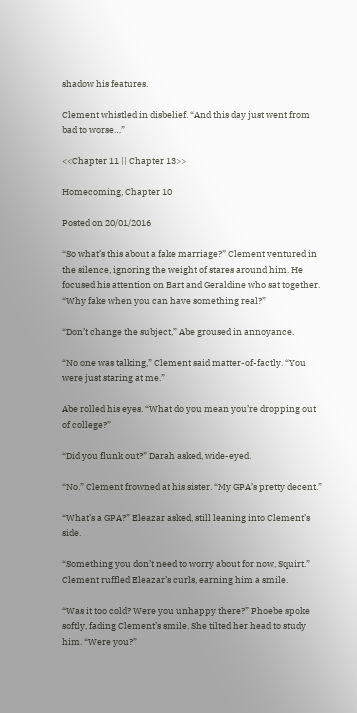shadow his features.

Clement whistled in disbelief. “And this day just went from bad to worse…”

<<Chapter 11 || Chapter 13>>

Homecoming, Chapter 10

Posted on 20/01/2016

“So what’s this about a fake marriage?” Clement ventured in the silence, ignoring the weight of stares around him. He focused his attention on Bart and Geraldine who sat together. “Why fake when you can have something real?”

“Don’t change the subject,” Abe groused in annoyance.

“No one was talking,” Clement said matter-of-factly. “You were just staring at me.”

Abe rolled his eyes. “What do you mean you’re dropping out of college?”

“Did you flunk out?” Darah asked, wide-eyed.

“No.” Clement frowned at his sister. “My GPA’s pretty decent.”

“What’s a GPA?” Eleazar asked, still leaning into Clement’s side.

“Something you don’t need to worry about for now, Squirt.” Clement ruffled Eleazar’s curls, earning him a smile.

“Was it too cold? Were you unhappy there?” Phoebe spoke softly, fading Clement’s smile. She tilted her head to study him. “Were you?”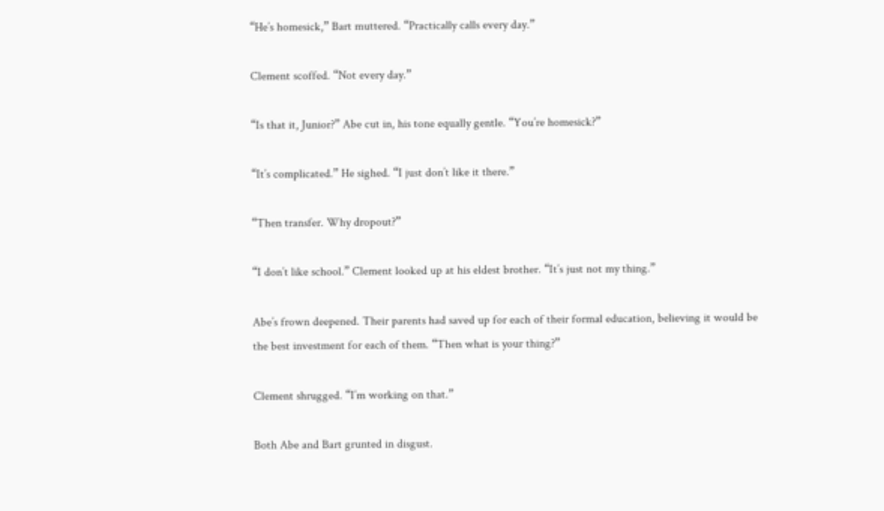“He’s homesick,” Bart muttered. “Practically calls every day.”

Clement scoffed. “Not every day.”

“Is that it, Junior?” Abe cut in, his tone equally gentle. “You’re homesick?”

“It’s complicated.” He sighed. “I just don’t like it there.”

“Then transfer. Why dropout?”

“I don’t like school.” Clement looked up at his eldest brother. “It’s just not my thing.”

Abe’s frown deepened. Their parents had saved up for each of their formal education, believing it would be the best investment for each of them. “Then what is your thing?”

Clement shrugged. “I’m working on that.”

Both Abe and Bart grunted in disgust.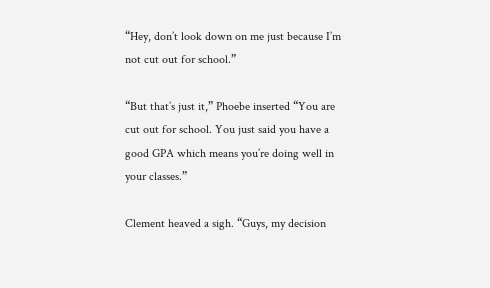“Hey, don’t look down on me just because I’m not cut out for school.”

“But that’s just it,” Phoebe inserted “You are cut out for school. You just said you have a good GPA which means you’re doing well in your classes.”

Clement heaved a sigh. “Guys, my decision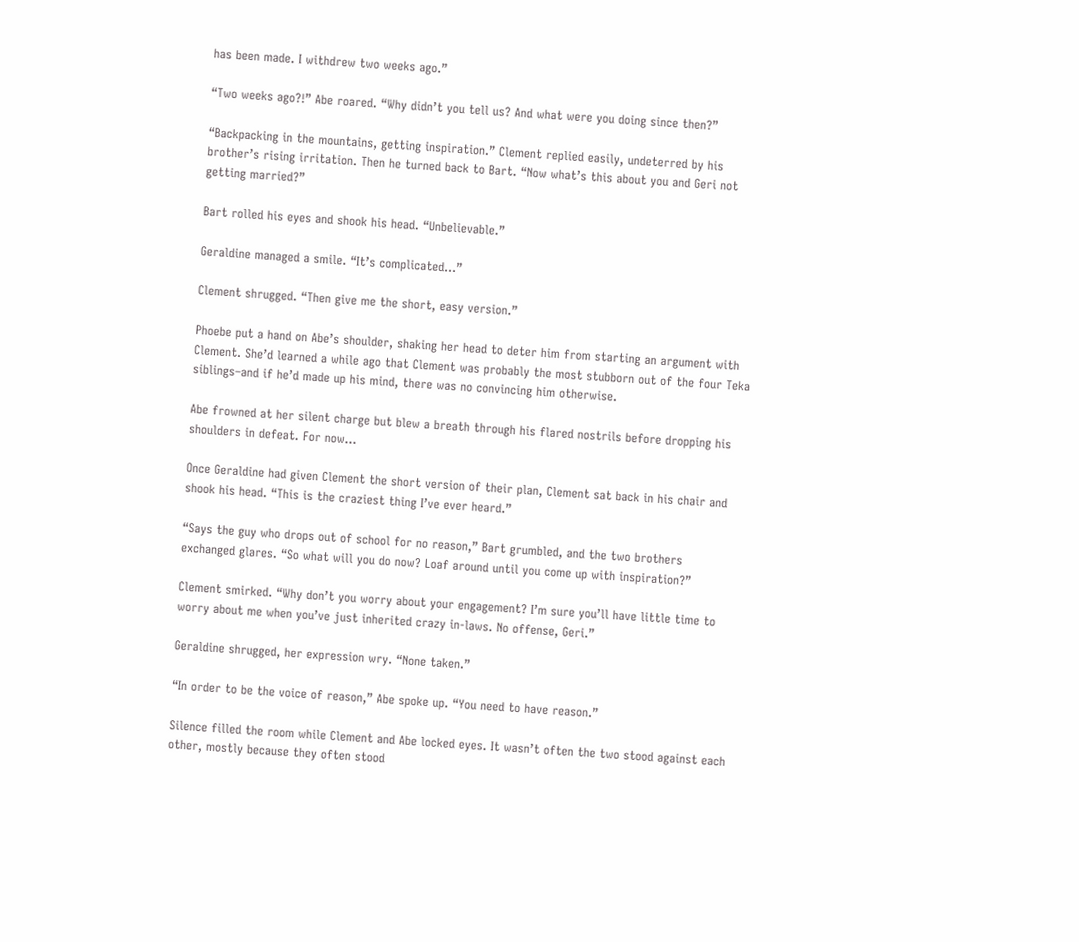has been made. I withdrew two weeks ago.”

“Two weeks ago?!” Abe roared. “Why didn’t you tell us? And what were you doing since then?”

“Backpacking in the mountains, getting inspiration.” Clement replied easily, undeterred by his brother’s rising irritation. Then he turned back to Bart. “Now what’s this about you and Geri not getting married?”

Bart rolled his eyes and shook his head. “Unbelievable.”

Geraldine managed a smile. “It’s complicated…”

Clement shrugged. “Then give me the short, easy version.”

Phoebe put a hand on Abe’s shoulder, shaking her head to deter him from starting an argument with Clement. She’d learned a while ago that Clement was probably the most stubborn out of the four Teka siblings–and if he’d made up his mind, there was no convincing him otherwise.

Abe frowned at her silent charge but blew a breath through his flared nostrils before dropping his shoulders in defeat. For now…

Once Geraldine had given Clement the short version of their plan, Clement sat back in his chair and shook his head. “This is the craziest thing I’ve ever heard.”

“Says the guy who drops out of school for no reason,” Bart grumbled, and the two brothers exchanged glares. “So what will you do now? Loaf around until you come up with inspiration?”

Clement smirked. “Why don’t you worry about your engagement? I’m sure you’ll have little time to worry about me when you’ve just inherited crazy in-laws. No offense, Geri.”

Geraldine shrugged, her expression wry. “None taken.”

“In order to be the voice of reason,” Abe spoke up. “You need to have reason.”

Silence filled the room while Clement and Abe locked eyes. It wasn’t often the two stood against each other, mostly because they often stood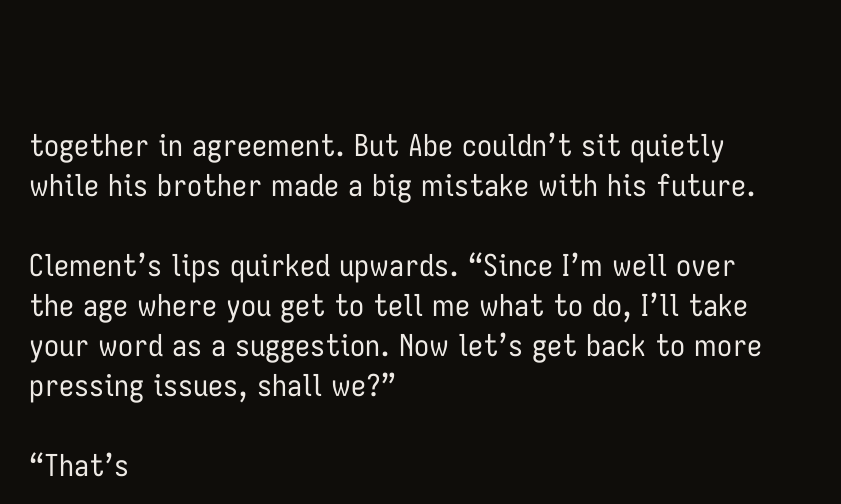together in agreement. But Abe couldn’t sit quietly while his brother made a big mistake with his future.

Clement’s lips quirked upwards. “Since I’m well over the age where you get to tell me what to do, I’ll take your word as a suggestion. Now let’s get back to more pressing issues, shall we?”

“That’s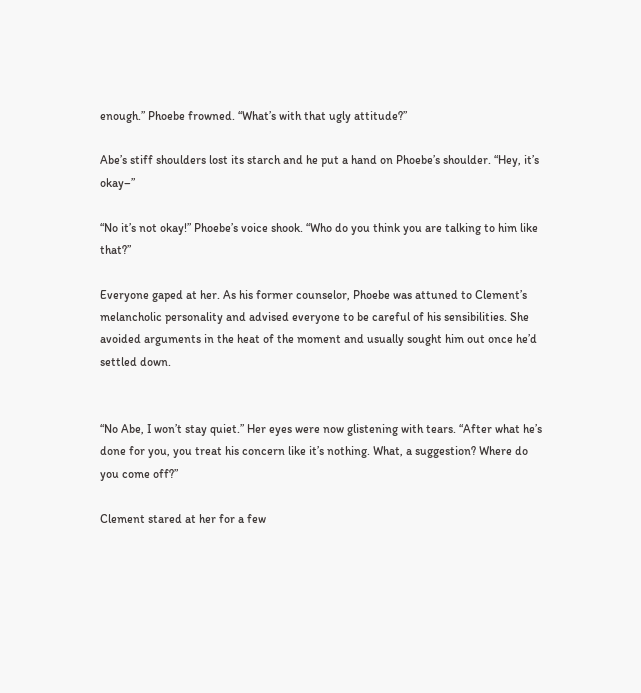enough.” Phoebe frowned. “What’s with that ugly attitude?”

Abe’s stiff shoulders lost its starch and he put a hand on Phoebe’s shoulder. “Hey, it’s okay–”

“No it’s not okay!” Phoebe’s voice shook. “Who do you think you are talking to him like that?”

Everyone gaped at her. As his former counselor, Phoebe was attuned to Clement’s melancholic personality and advised everyone to be careful of his sensibilities. She avoided arguments in the heat of the moment and usually sought him out once he’d settled down.


“No Abe, I won’t stay quiet.” Her eyes were now glistening with tears. “After what he’s done for you, you treat his concern like it’s nothing. What, a suggestion? Where do you come off?”

Clement stared at her for a few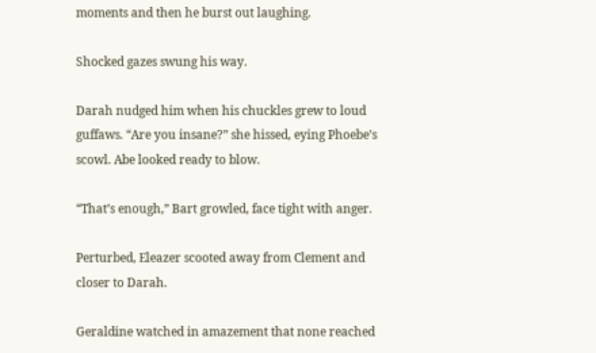moments and then he burst out laughing.

Shocked gazes swung his way.

Darah nudged him when his chuckles grew to loud guffaws. “Are you insane?” she hissed, eying Phoebe’s scowl. Abe looked ready to blow.

“That’s enough,” Bart growled, face tight with anger.

Perturbed, Eleazer scooted away from Clement and closer to Darah.

Geraldine watched in amazement that none reached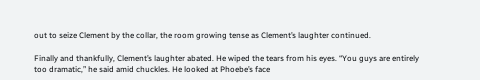out to seize Clement by the collar, the room growing tense as Clement’s laughter continued.

Finally and thankfully, Clement’s laughter abated. He wiped the tears from his eyes. “You guys are entirely too dramatic,” he said amid chuckles. He looked at Phoebe’s face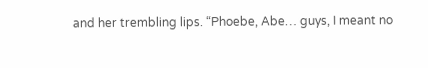and her trembling lips. “Phoebe, Abe… guys, I meant no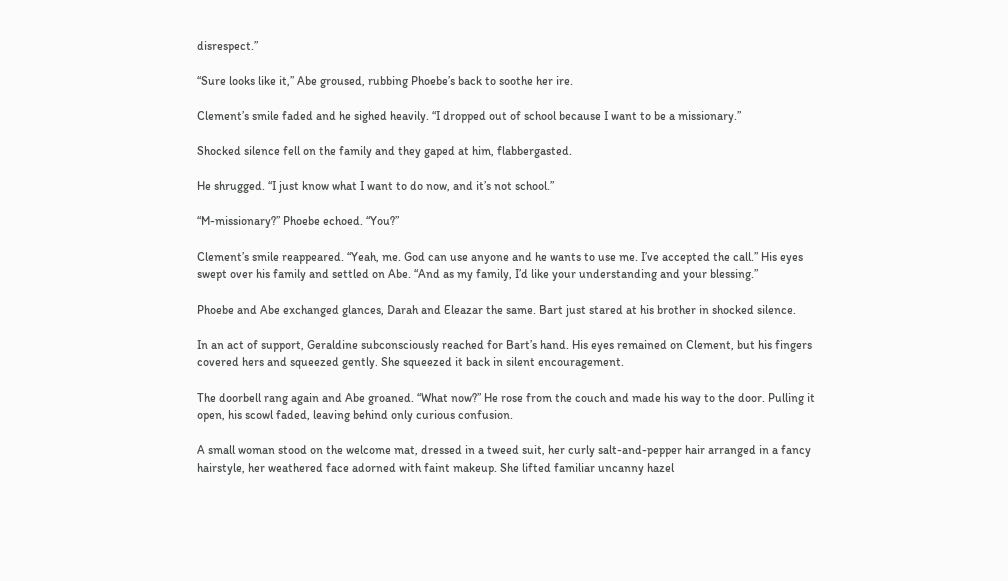disrespect.”

“Sure looks like it,” Abe groused, rubbing Phoebe’s back to soothe her ire.

Clement’s smile faded and he sighed heavily. “I dropped out of school because I want to be a missionary.”

Shocked silence fell on the family and they gaped at him, flabbergasted.

He shrugged. “I just know what I want to do now, and it’s not school.”

“M-missionary?” Phoebe echoed. “You?”

Clement’s smile reappeared. “Yeah, me. God can use anyone and he wants to use me. I’ve accepted the call.” His eyes swept over his family and settled on Abe. “And as my family, I’d like your understanding and your blessing.”

Phoebe and Abe exchanged glances, Darah and Eleazar the same. Bart just stared at his brother in shocked silence.

In an act of support, Geraldine subconsciously reached for Bart’s hand. His eyes remained on Clement, but his fingers covered hers and squeezed gently. She squeezed it back in silent encouragement.

The doorbell rang again and Abe groaned. “What now?” He rose from the couch and made his way to the door. Pulling it open, his scowl faded, leaving behind only curious confusion.

A small woman stood on the welcome mat, dressed in a tweed suit, her curly salt-and-pepper hair arranged in a fancy hairstyle, her weathered face adorned with faint makeup. She lifted familiar uncanny hazel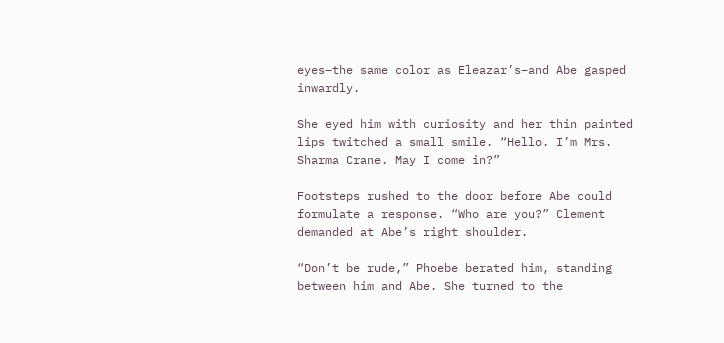eyes–the same color as Eleazar’s–and Abe gasped inwardly.

She eyed him with curiosity and her thin painted lips twitched a small smile. “Hello. I’m Mrs. Sharma Crane. May I come in?”

Footsteps rushed to the door before Abe could formulate a response. “Who are you?” Clement demanded at Abe’s right shoulder.

“Don’t be rude,” Phoebe berated him, standing between him and Abe. She turned to the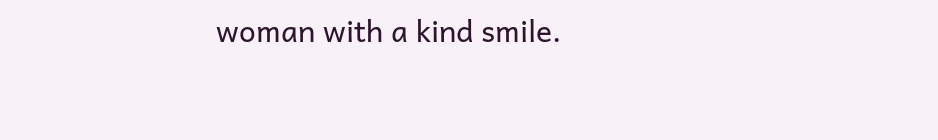woman with a kind smile.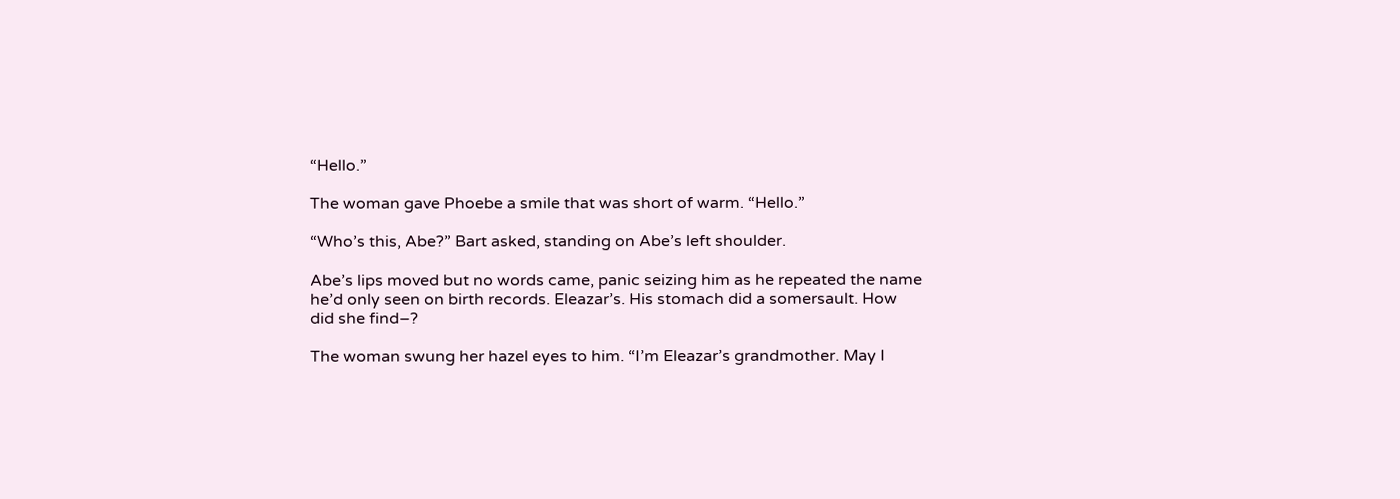“Hello.”

The woman gave Phoebe a smile that was short of warm. “Hello.”

“Who’s this, Abe?” Bart asked, standing on Abe’s left shoulder.

Abe’s lips moved but no words came, panic seizing him as he repeated the name he’d only seen on birth records. Eleazar’s. His stomach did a somersault. How did she find–?

The woman swung her hazel eyes to him. “I’m Eleazar’s grandmother. May I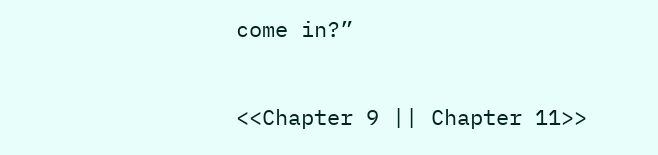come in?”

<<Chapter 9 || Chapter 11>>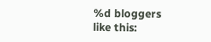%d bloggers like this: